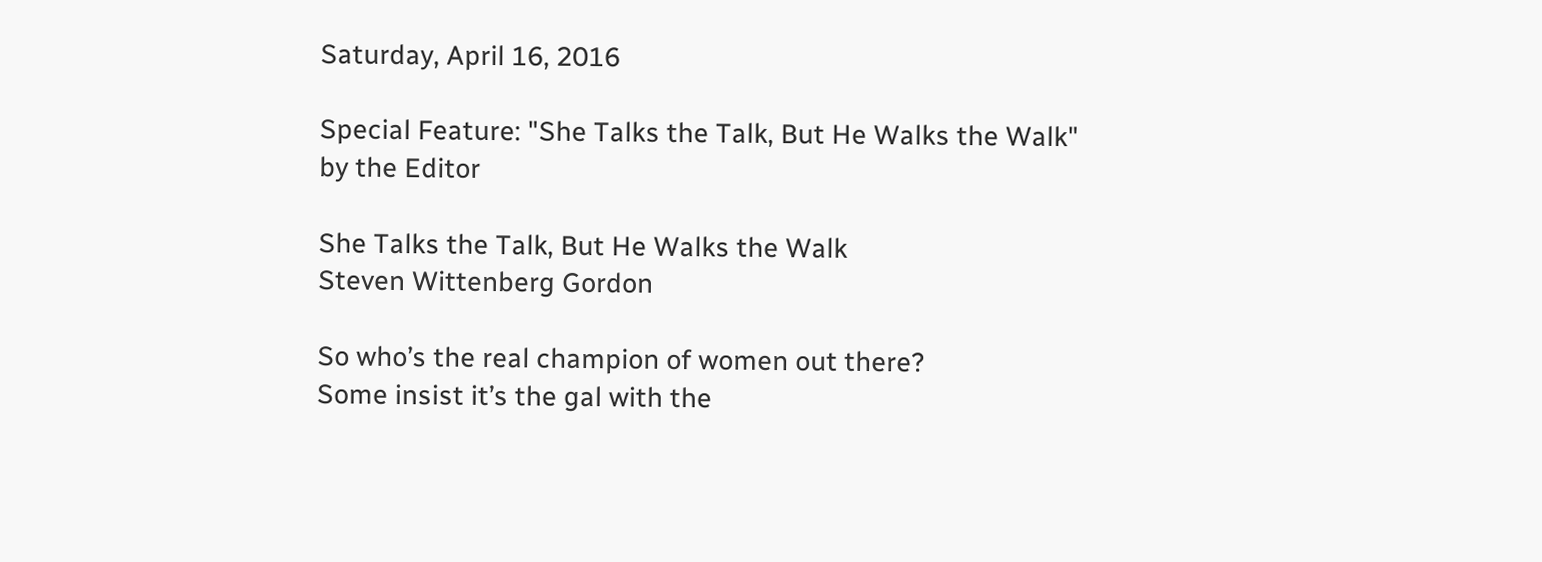Saturday, April 16, 2016

Special Feature: "She Talks the Talk, But He Walks the Walk" by the Editor

She Talks the Talk, But He Walks the Walk
Steven Wittenberg Gordon

So who’s the real champion of women out there?
Some insist it’s the gal with the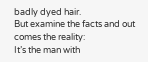badly dyed hair.
But examine the facts and out comes the reality:
It’s the man with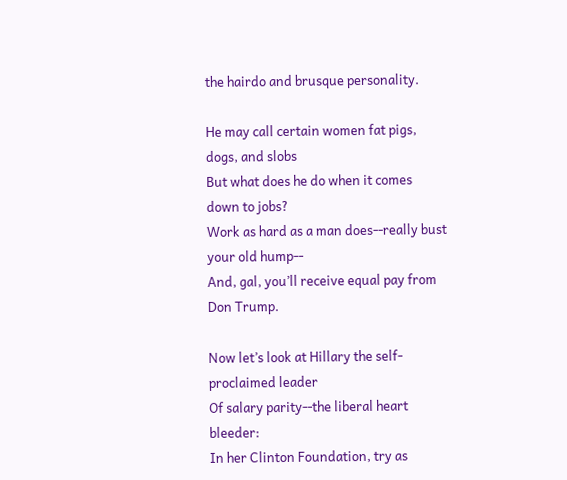the hairdo and brusque personality.

He may call certain women fat pigs, dogs, and slobs
But what does he do when it comes down to jobs?
Work as hard as a man does--really bust your old hump--
And, gal, you’ll receive equal pay from Don Trump.

Now let’s look at Hillary the self-proclaimed leader
Of salary parity--the liberal heart bleeder:
In her Clinton Foundation, try as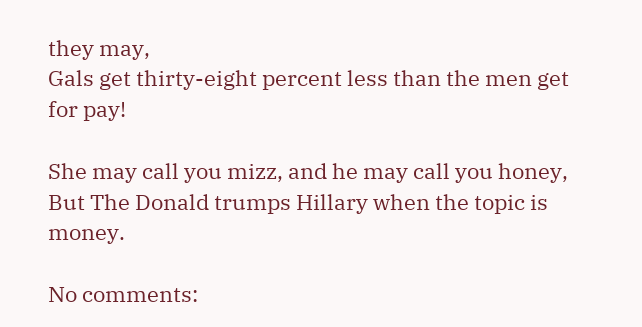they may,
Gals get thirty-eight percent less than the men get for pay!

She may call you mizz, and he may call you honey,
But The Donald trumps Hillary when the topic is money.

No comments: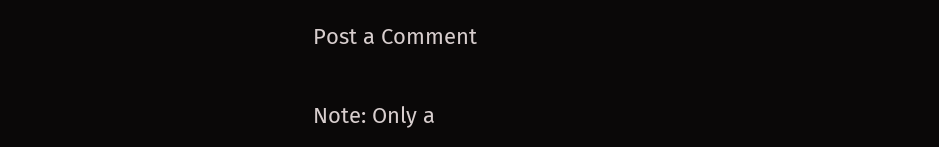Post a Comment

Note: Only a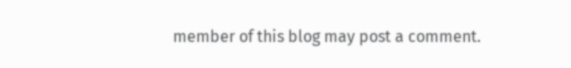member of this blog may post a comment.